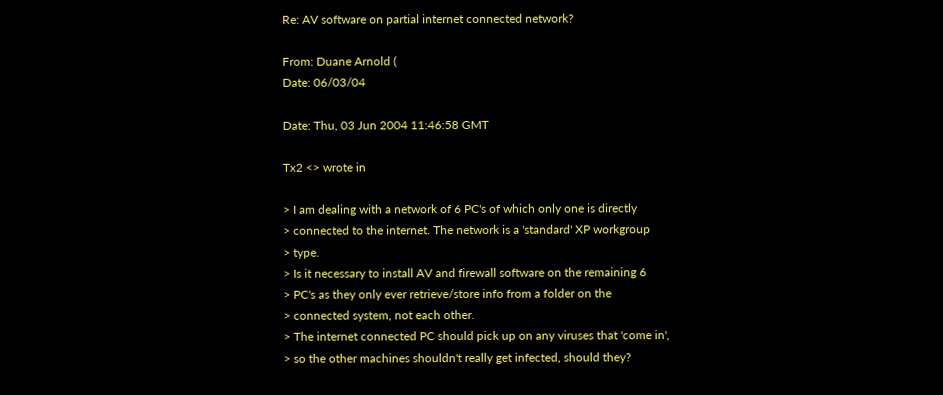Re: AV software on partial internet connected network?

From: Duane Arnold (
Date: 06/03/04

Date: Thu, 03 Jun 2004 11:46:58 GMT

Tx2 <> wrote in

> I am dealing with a network of 6 PC's of which only one is directly
> connected to the internet. The network is a 'standard' XP workgroup
> type.
> Is it necessary to install AV and firewall software on the remaining 6
> PC's as they only ever retrieve/store info from a folder on the
> connected system, not each other.
> The internet connected PC should pick up on any viruses that 'come in',
> so the other machines shouldn't really get infected, should they?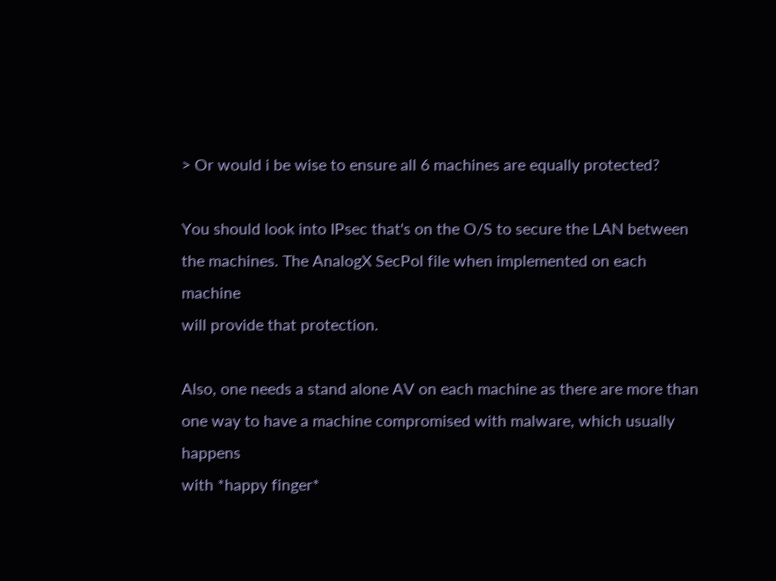> Or would i be wise to ensure all 6 machines are equally protected?

You should look into IPsec that's on the O/S to secure the LAN between
the machines. The AnalogX SecPol file when implemented on each machine
will provide that protection.

Also, one needs a stand alone AV on each machine as there are more than
one way to have a machine compromised with malware, which usually happens
with *happy finger*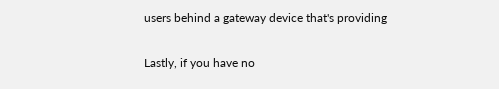users behind a gateway device that's providing

Lastly, if you have no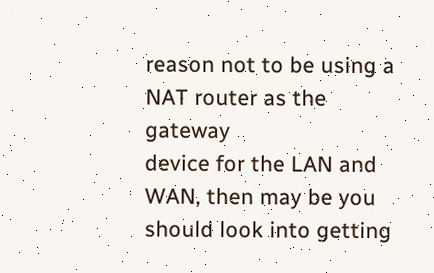reason not to be using a NAT router as the gateway
device for the LAN and WAN, then may be you should look into getting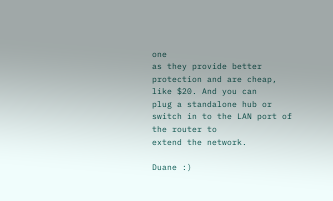one
as they provide better protection and are cheap, like $20. And you can
plug a standalone hub or switch in to the LAN port of the router to
extend the network.

Duane :)